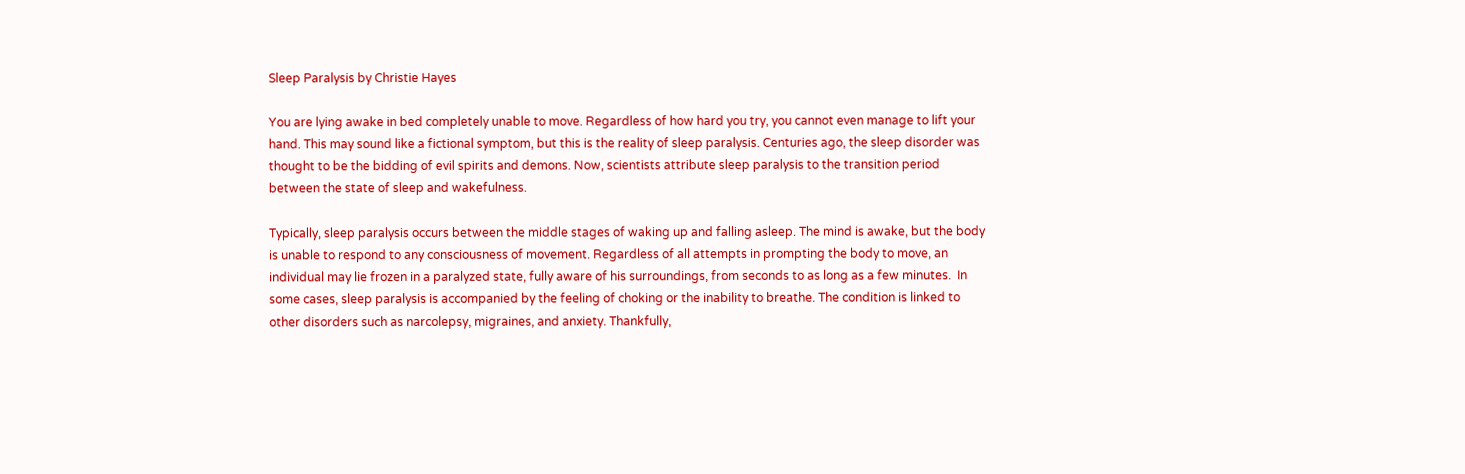Sleep Paralysis by Christie Hayes

You are lying awake in bed completely unable to move. Regardless of how hard you try, you cannot even manage to lift your hand. This may sound like a fictional symptom, but this is the reality of sleep paralysis. Centuries ago, the sleep disorder was thought to be the bidding of evil spirits and demons. Now, scientists attribute sleep paralysis to the transition period between the state of sleep and wakefulness.

Typically, sleep paralysis occurs between the middle stages of waking up and falling asleep. The mind is awake, but the body is unable to respond to any consciousness of movement. Regardless of all attempts in prompting the body to move, an individual may lie frozen in a paralyzed state, fully aware of his surroundings, from seconds to as long as a few minutes.  In some cases, sleep paralysis is accompanied by the feeling of choking or the inability to breathe. The condition is linked to other disorders such as narcolepsy, migraines, and anxiety. Thankfully,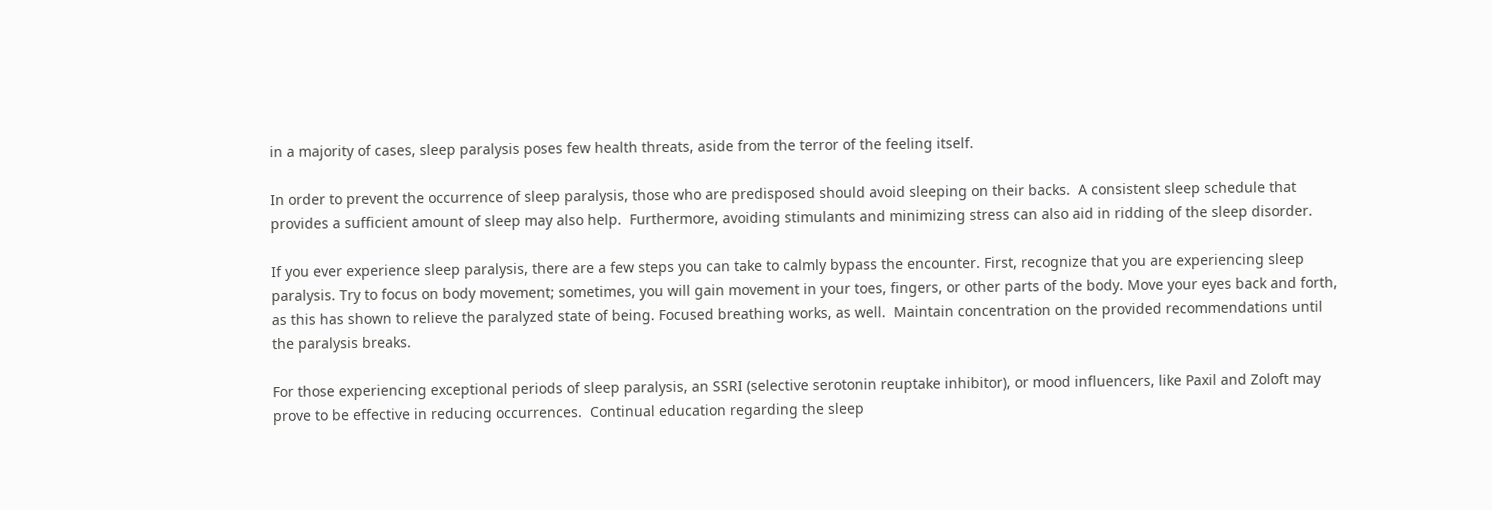in a majority of cases, sleep paralysis poses few health threats, aside from the terror of the feeling itself.

In order to prevent the occurrence of sleep paralysis, those who are predisposed should avoid sleeping on their backs.  A consistent sleep schedule that provides a sufficient amount of sleep may also help.  Furthermore, avoiding stimulants and minimizing stress can also aid in ridding of the sleep disorder.

If you ever experience sleep paralysis, there are a few steps you can take to calmly bypass the encounter. First, recognize that you are experiencing sleep paralysis. Try to focus on body movement; sometimes, you will gain movement in your toes, fingers, or other parts of the body. Move your eyes back and forth, as this has shown to relieve the paralyzed state of being. Focused breathing works, as well.  Maintain concentration on the provided recommendations until the paralysis breaks.

For those experiencing exceptional periods of sleep paralysis, an SSRI (selective serotonin reuptake inhibitor), or mood influencers, like Paxil and Zoloft may prove to be effective in reducing occurrences.  Continual education regarding the sleep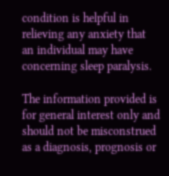condition is helpful in relieving any anxiety that an individual may have concerning sleep paralysis.

The information provided is for general interest only and should not be misconstrued as a diagnosis, prognosis or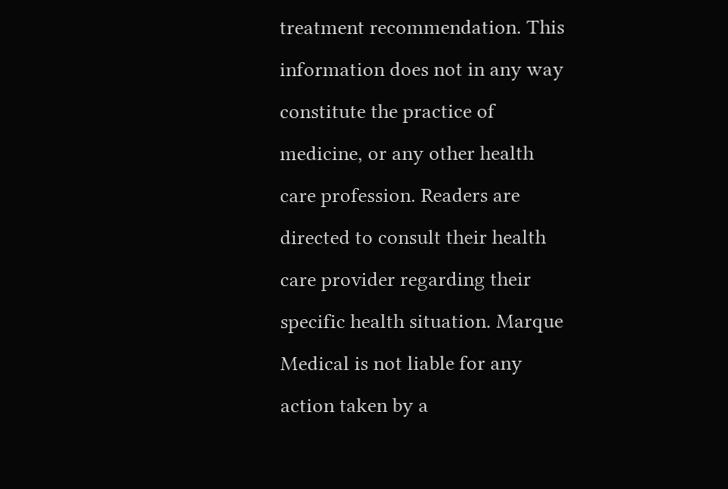treatment recommendation. This information does not in any way constitute the practice of medicine, or any other health care profession. Readers are directed to consult their health care provider regarding their specific health situation. Marque Medical is not liable for any action taken by a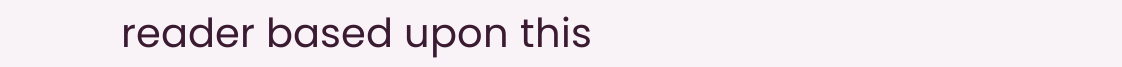reader based upon this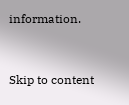information.


Skip to content